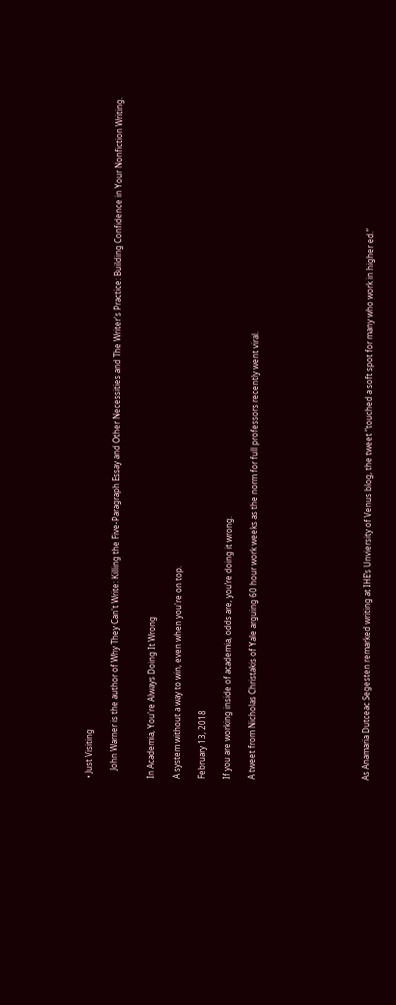• Just Visiting

    John Warner is the author of Why They Can't Write: Killing the Five-Paragraph Essay and Other Necessities and The Writer's Practice: Building Confidence in Your Nonfiction Writing.


In Academia, You're Always Doing It Wrong

A system without a way to win, even when you're on top.

February 13, 2018

If you are working inside of academia, odds are, you’re doing it wrong.

A tweet from Nicholas Christakis of Yale arguing 60 hour work weeks as the norm for full professors recently went viral.








As Anamaria Dutceac Segesten remarked writing at IHE’s Unviersity of Venus blog, the tweet “touched a soft spot for many who work in higher ed.”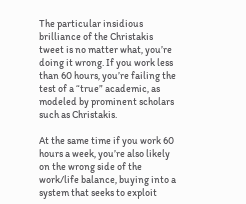The particular insidious brilliance of the Christakis tweet is no matter what, you’re doing it wrong. If you work less than 60 hours, you’re failing the test of a “true” academic, as modeled by prominent scholars such as Christakis.

At the same time if you work 60 hours a week, you’re also likely on the wrong side of the work/life balance, buying into a system that seeks to exploit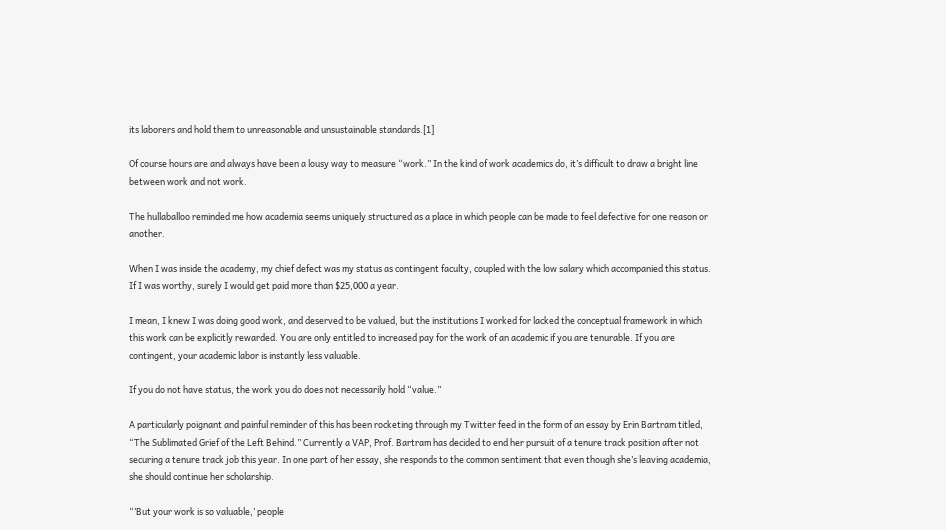its laborers and hold them to unreasonable and unsustainable standards.[1]

Of course hours are and always have been a lousy way to measure “work.” In the kind of work academics do, it’s difficult to draw a bright line between work and not work.

The hullaballoo reminded me how academia seems uniquely structured as a place in which people can be made to feel defective for one reason or another.

When I was inside the academy, my chief defect was my status as contingent faculty, coupled with the low salary which accompanied this status. If I was worthy, surely I would get paid more than $25,000 a year.

I mean, I knew I was doing good work, and deserved to be valued, but the institutions I worked for lacked the conceptual framework in which this work can be explicitly rewarded. You are only entitled to increased pay for the work of an academic if you are tenurable. If you are contingent, your academic labor is instantly less valuable.

If you do not have status, the work you do does not necessarily hold “value.”

A particularly poignant and painful reminder of this has been rocketing through my Twitter feed in the form of an essay by Erin Bartram titled, “The Sublimated Grief of the Left Behind.” Currently a VAP, Prof. Bartram has decided to end her pursuit of a tenure track position after not securing a tenure track job this year. In one part of her essay, she responds to the common sentiment that even though she’s leaving academia, she should continue her scholarship.

“’But your work is so valuable,’ people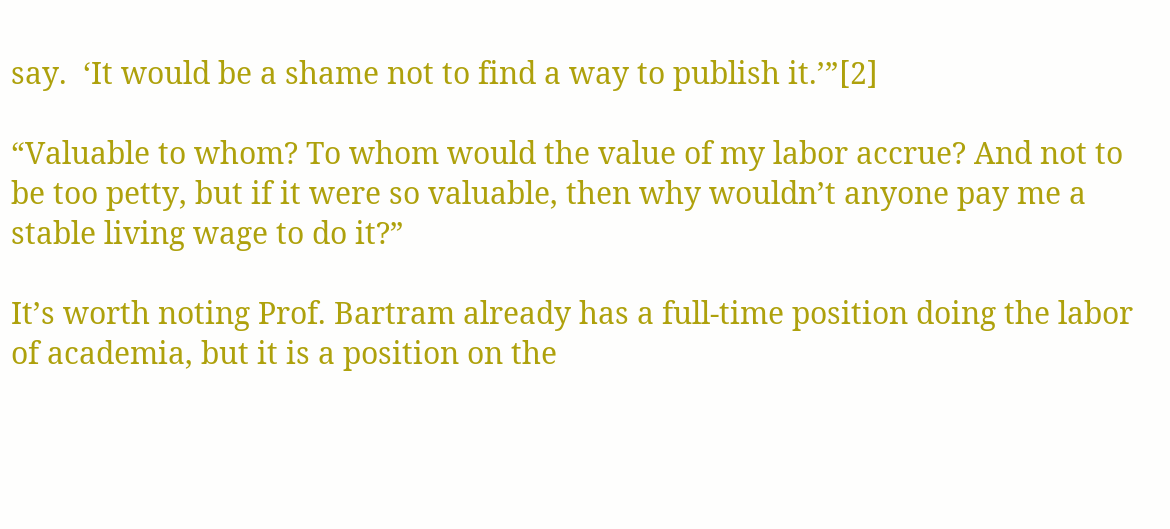say.  ‘It would be a shame not to find a way to publish it.’”[2]

“Valuable to whom? To whom would the value of my labor accrue? And not to be too petty, but if it were so valuable, then why wouldn’t anyone pay me a stable living wage to do it?”

It’s worth noting Prof. Bartram already has a full-time position doing the labor of academia, but it is a position on the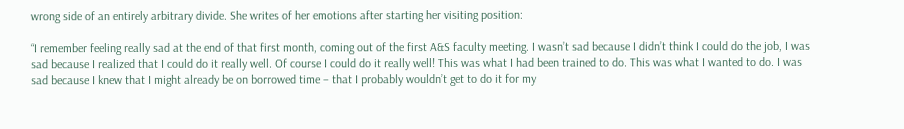wrong side of an entirely arbitrary divide. She writes of her emotions after starting her visiting position:

“I remember feeling really sad at the end of that first month, coming out of the first A&S faculty meeting. I wasn’t sad because I didn’t think I could do the job, I was sad because I realized that I could do it really well. Of course I could do it really well! This was what I had been trained to do. This was what I wanted to do. I was sad because I knew that I might already be on borrowed time – that I probably wouldn’t get to do it for my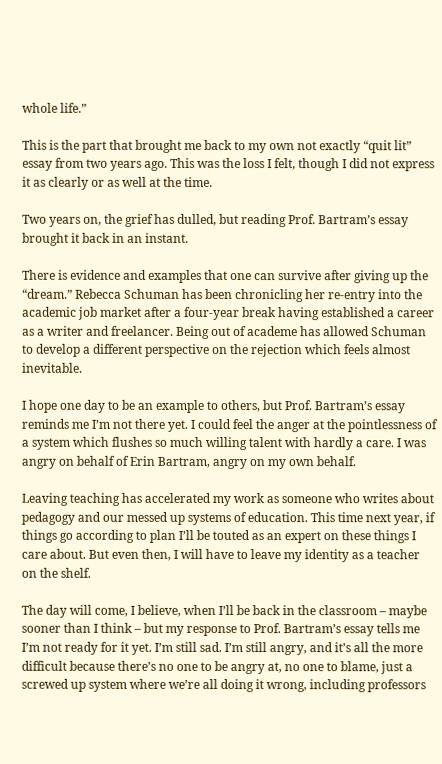whole life.”

This is the part that brought me back to my own not exactly “quit lit” essay from two years ago. This was the loss I felt, though I did not express it as clearly or as well at the time.

Two years on, the grief has dulled, but reading Prof. Bartram’s essay brought it back in an instant.

There is evidence and examples that one can survive after giving up the “dream.” Rebecca Schuman has been chronicling her re-entry into the academic job market after a four-year break having established a career as a writer and freelancer. Being out of academe has allowed Schuman to develop a different perspective on the rejection which feels almost inevitable.

I hope one day to be an example to others, but Prof. Bartram’s essay reminds me I’m not there yet. I could feel the anger at the pointlessness of a system which flushes so much willing talent with hardly a care. I was angry on behalf of Erin Bartram, angry on my own behalf.

Leaving teaching has accelerated my work as someone who writes about pedagogy and our messed up systems of education. This time next year, if things go according to plan I’ll be touted as an expert on these things I care about. But even then, I will have to leave my identity as a teacher on the shelf.

The day will come, I believe, when I’ll be back in the classroom – maybe sooner than I think – but my response to Prof. Bartram’s essay tells me I’m not ready for it yet. I’m still sad. I’m still angry, and it’s all the more difficult because there’s no one to be angry at, no one to blame, just a screwed up system where we’re all doing it wrong, including professors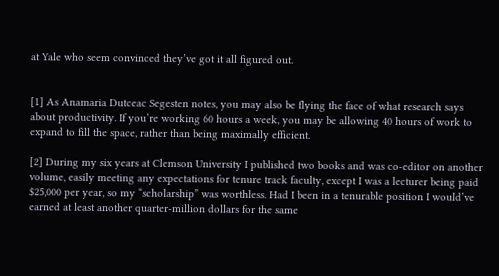at Yale who seem convinced they’ve got it all figured out.


[1] As Anamaria Dutceac Segesten notes, you may also be flying the face of what research says about productivity. If you’re working 60 hours a week, you may be allowing 40 hours of work to expand to fill the space, rather than being maximally efficient.

[2] During my six years at Clemson University I published two books and was co-editor on another volume, easily meeting any expectations for tenure track faculty, except I was a lecturer being paid $25,000 per year, so my “scholarship” was worthless. Had I been in a tenurable position I would’ve earned at least another quarter-million dollars for the same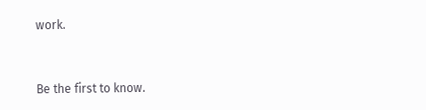work.


Be the first to know.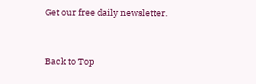Get our free daily newsletter.


Back to Top